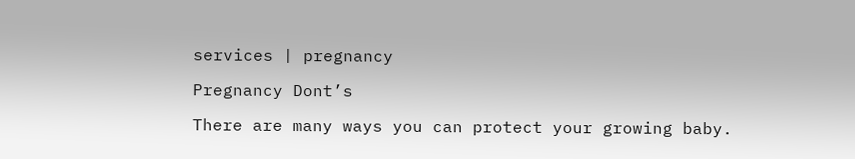services | pregnancy

Pregnancy Dont’s

There are many ways you can protect your growing baby.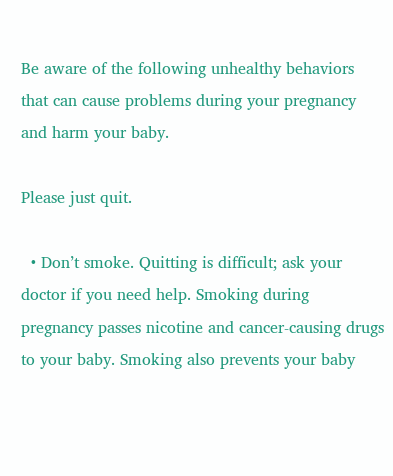Be aware of the following unhealthy behaviors that can cause problems during your pregnancy and harm your baby.

Please just quit.

  • Don’t smoke. Quitting is difficult; ask your doctor if you need help. Smoking during pregnancy passes nicotine and cancer-causing drugs to your baby. Smoking also prevents your baby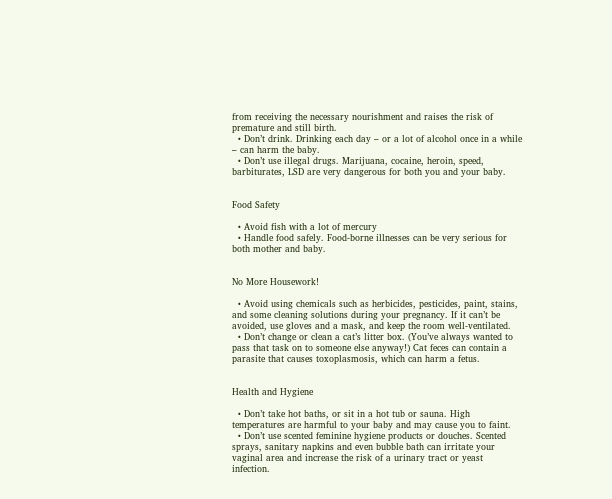from receiving the necessary nourishment and raises the risk of premature and still birth.
  • Don’t drink. Drinking each day – or a lot of alcohol once in a while – can harm the baby.
  • Don’t use illegal drugs. Marijuana, cocaine, heroin, speed, barbiturates, LSD are very dangerous for both you and your baby.


Food Safety

  • Avoid fish with a lot of mercury
  • Handle food safely. Food-borne illnesses can be very serious for both mother and baby.


No More Housework!

  • Avoid using chemicals such as herbicides, pesticides, paint, stains, and some cleaning solutions during your pregnancy. If it can’t be avoided, use gloves and a mask, and keep the room well-ventilated.
  • Don’t change or clean a cat’s litter box. (You’ve always wanted to pass that task on to someone else anyway!) Cat feces can contain a parasite that causes toxoplasmosis, which can harm a fetus.


Health and Hygiene

  • Don’t take hot baths, or sit in a hot tub or sauna. High temperatures are harmful to your baby and may cause you to faint.
  • Don’t use scented feminine hygiene products or douches. Scented sprays, sanitary napkins and even bubble bath can irritate your vaginal area and increase the risk of a urinary tract or yeast infection.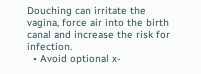Douching can irritate the vagina, force air into the birth canal and increase the risk for infection.
  • Avoid optional x-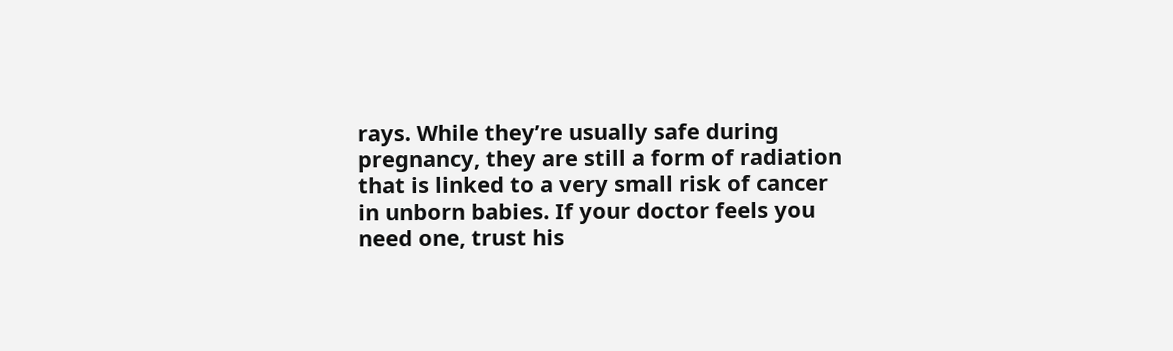rays. While they’re usually safe during pregnancy, they are still a form of radiation that is linked to a very small risk of cancer in unborn babies. If your doctor feels you need one, trust his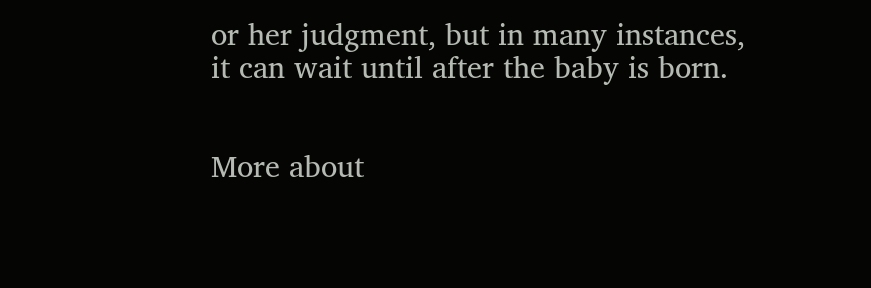or her judgment, but in many instances, it can wait until after the baby is born.


More about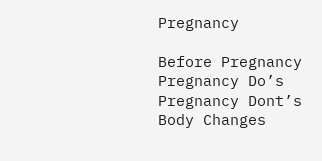Pregnancy

Before Pregnancy
Pregnancy Do’s
Pregnancy Dont’s
Body Changes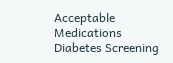Acceptable Medications
Diabetes Screening